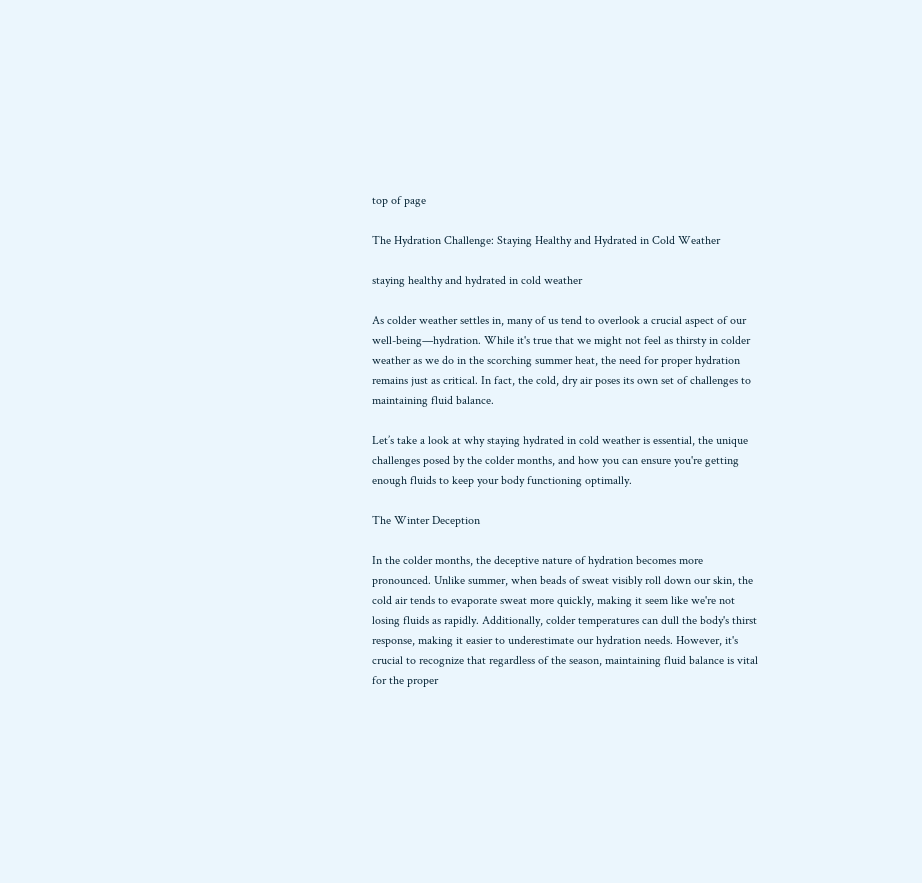top of page

The Hydration Challenge: Staying Healthy and Hydrated in Cold Weather

staying healthy and hydrated in cold weather

As colder weather settles in, many of us tend to overlook a crucial aspect of our well-being—hydration. While it's true that we might not feel as thirsty in colder weather as we do in the scorching summer heat, the need for proper hydration remains just as critical. In fact, the cold, dry air poses its own set of challenges to maintaining fluid balance.

Let’s take a look at why staying hydrated in cold weather is essential, the unique challenges posed by the colder months, and how you can ensure you're getting enough fluids to keep your body functioning optimally.

The Winter Deception

In the colder months, the deceptive nature of hydration becomes more pronounced. Unlike summer, when beads of sweat visibly roll down our skin, the cold air tends to evaporate sweat more quickly, making it seem like we're not losing fluids as rapidly. Additionally, colder temperatures can dull the body's thirst response, making it easier to underestimate our hydration needs. However, it's crucial to recognize that regardless of the season, maintaining fluid balance is vital for the proper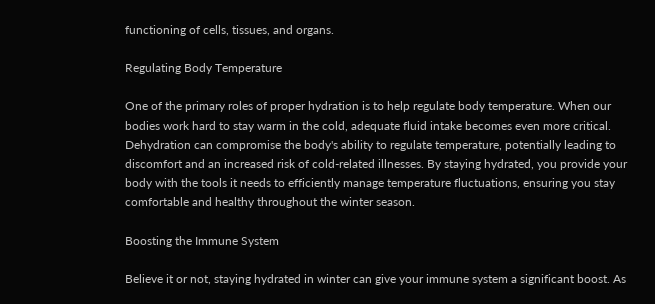functioning of cells, tissues, and organs.

Regulating Body Temperature

One of the primary roles of proper hydration is to help regulate body temperature. When our bodies work hard to stay warm in the cold, adequate fluid intake becomes even more critical. Dehydration can compromise the body's ability to regulate temperature, potentially leading to discomfort and an increased risk of cold-related illnesses. By staying hydrated, you provide your body with the tools it needs to efficiently manage temperature fluctuations, ensuring you stay comfortable and healthy throughout the winter season.

Boosting the Immune System

Believe it or not, staying hydrated in winter can give your immune system a significant boost. As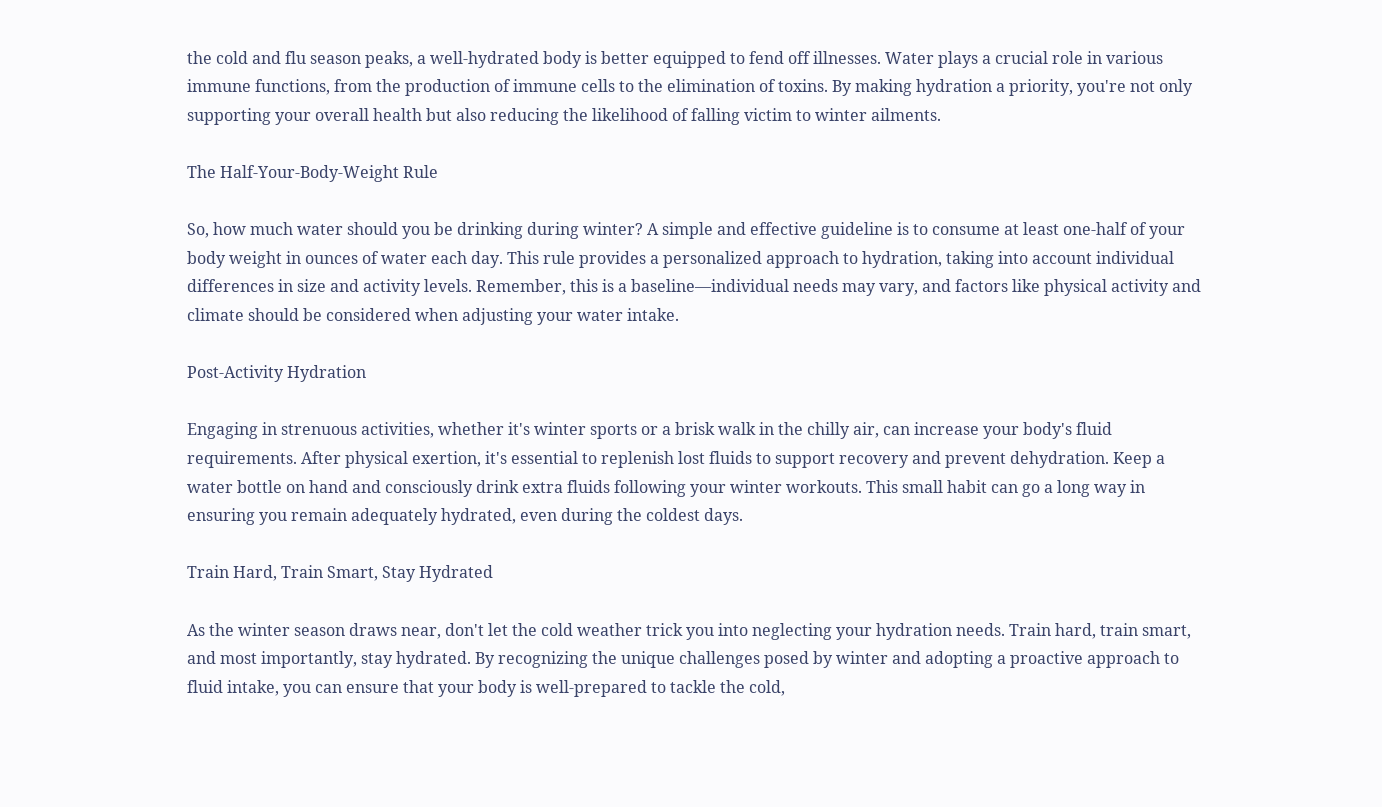the cold and flu season peaks, a well-hydrated body is better equipped to fend off illnesses. Water plays a crucial role in various immune functions, from the production of immune cells to the elimination of toxins. By making hydration a priority, you're not only supporting your overall health but also reducing the likelihood of falling victim to winter ailments.

The Half-Your-Body-Weight Rule

So, how much water should you be drinking during winter? A simple and effective guideline is to consume at least one-half of your body weight in ounces of water each day. This rule provides a personalized approach to hydration, taking into account individual differences in size and activity levels. Remember, this is a baseline—individual needs may vary, and factors like physical activity and climate should be considered when adjusting your water intake.

Post-Activity Hydration

Engaging in strenuous activities, whether it's winter sports or a brisk walk in the chilly air, can increase your body's fluid requirements. After physical exertion, it's essential to replenish lost fluids to support recovery and prevent dehydration. Keep a water bottle on hand and consciously drink extra fluids following your winter workouts. This small habit can go a long way in ensuring you remain adequately hydrated, even during the coldest days.

Train Hard, Train Smart, Stay Hydrated

As the winter season draws near, don't let the cold weather trick you into neglecting your hydration needs. Train hard, train smart, and most importantly, stay hydrated. By recognizing the unique challenges posed by winter and adopting a proactive approach to fluid intake, you can ensure that your body is well-prepared to tackle the cold,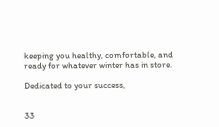keeping you healthy, comfortable, and ready for whatever winter has in store.

Dedicated to your success,


33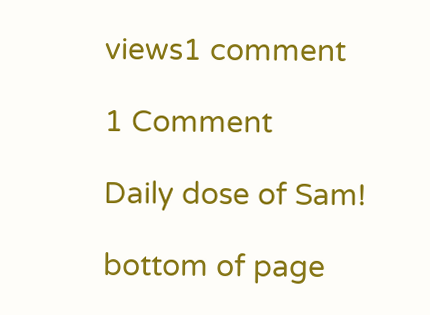views1 comment

1 Comment

Daily dose of Sam!

bottom of page